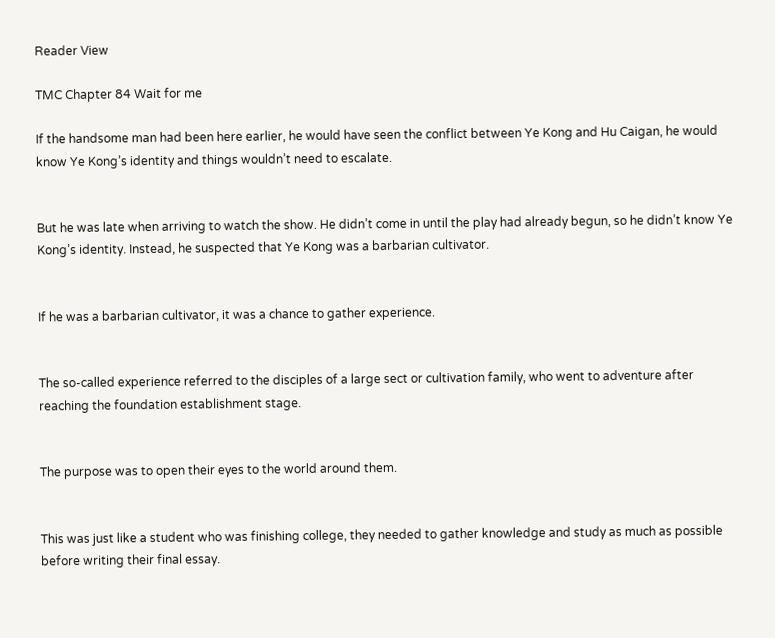Reader View

TMC Chapter 84 Wait for me

If the handsome man had been here earlier, he would have seen the conflict between Ye Kong and Hu Caigan, he would know Ye Kong’s identity and things wouldn’t need to escalate.


But he was late when arriving to watch the show. He didn’t come in until the play had already begun, so he didn’t know Ye Kong’s identity. Instead, he suspected that Ye Kong was a barbarian cultivator.


If he was a barbarian cultivator, it was a chance to gather experience.


The so-called experience referred to the disciples of a large sect or cultivation family, who went to adventure after reaching the foundation establishment stage.


The purpose was to open their eyes to the world around them.


This was just like a student who was finishing college, they needed to gather knowledge and study as much as possible before writing their final essay.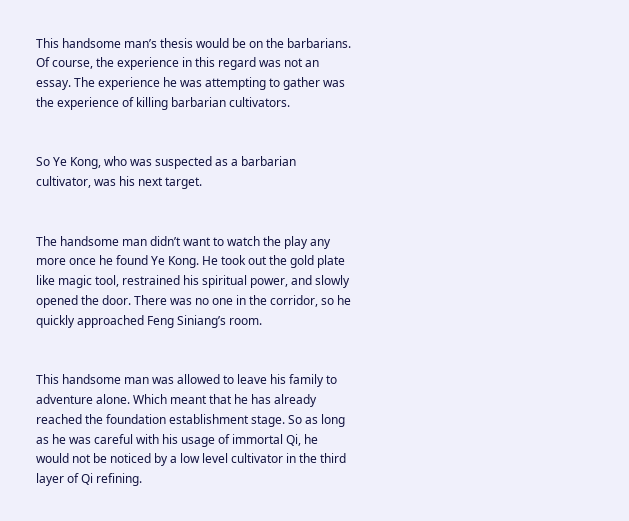This handsome man’s thesis would be on the barbarians. Of course, the experience in this regard was not an essay. The experience he was attempting to gather was the experience of killing barbarian cultivators.


So Ye Kong, who was suspected as a barbarian cultivator, was his next target.


The handsome man didn’t want to watch the play any more once he found Ye Kong. He took out the gold plate like magic tool, restrained his spiritual power, and slowly opened the door. There was no one in the corridor, so he quickly approached Feng Siniang’s room.


This handsome man was allowed to leave his family to adventure alone. Which meant that he has already reached the foundation establishment stage. So as long as he was careful with his usage of immortal Qi, he would not be noticed by a low level cultivator in the third layer of Qi refining.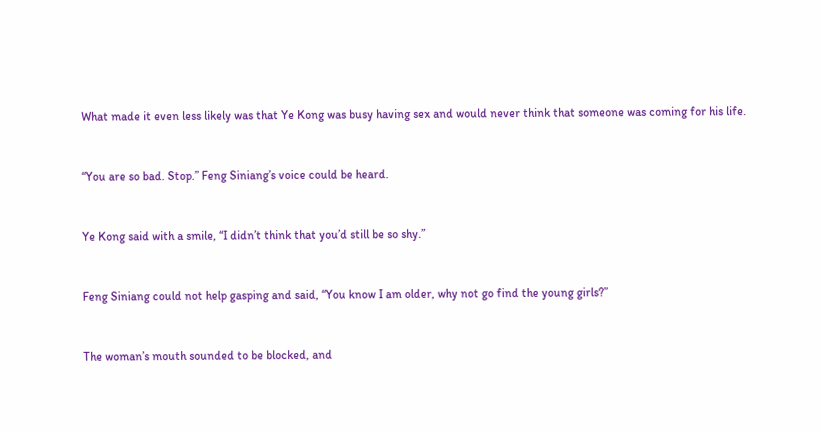What made it even less likely was that Ye Kong was busy having sex and would never think that someone was coming for his life.


“You are so bad. Stop.” Feng Siniang’s voice could be heard.


Ye Kong said with a smile, “I didn’t think that you’d still be so shy.”


Feng Siniang could not help gasping and said, “You know I am older, why not go find the young girls?”


The woman’s mouth sounded to be blocked, and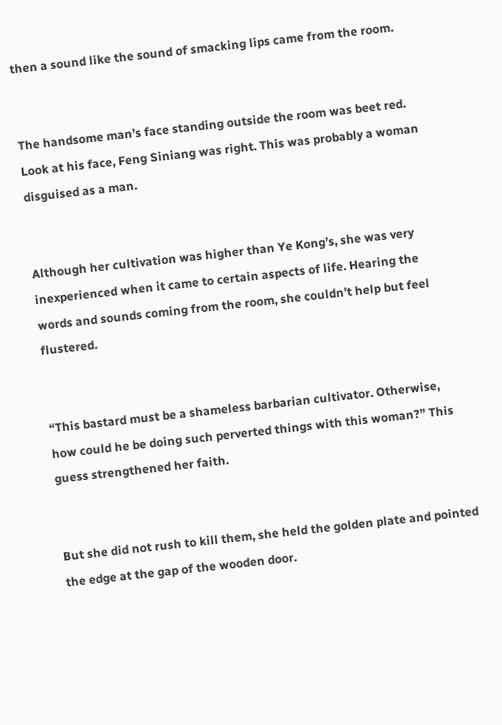then a sound like the sound of smacking lips came from the room.


The handsome man’s face standing outside the room was beet red. Look at his face, Feng Siniang was right. This was probably a woman disguised as a man.


Although her cultivation was higher than Ye Kong’s, she was very inexperienced when it came to certain aspects of life. Hearing the words and sounds coming from the room, she couldn’t help but feel flustered.


“This bastard must be a shameless barbarian cultivator. Otherwise, how could he be doing such perverted things with this woman?” This guess strengthened her faith.


But she did not rush to kill them, she held the golden plate and pointed the edge at the gap of the wooden door.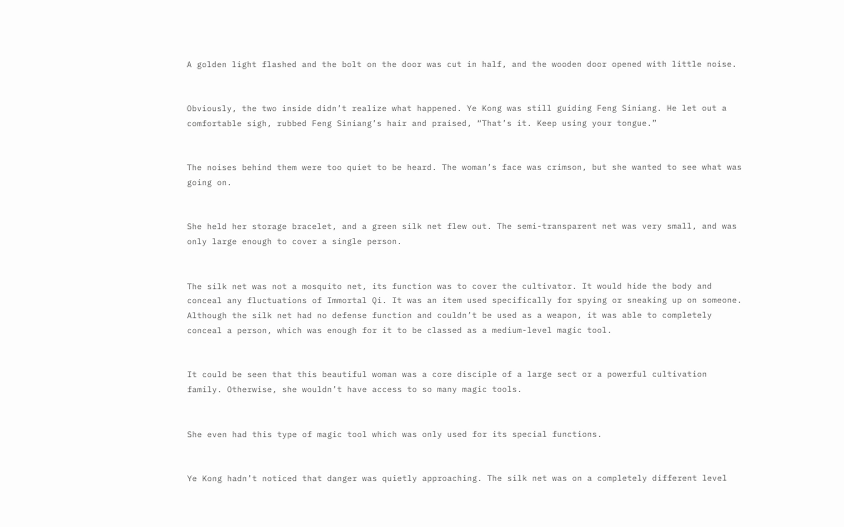A golden light flashed and the bolt on the door was cut in half, and the wooden door opened with little noise.


Obviously, the two inside didn’t realize what happened. Ye Kong was still guiding Feng Siniang. He let out a comfortable sigh, rubbed Feng Siniang’s hair and praised, “That’s it. Keep using your tongue.”


The noises behind them were too quiet to be heard. The woman’s face was crimson, but she wanted to see what was going on.


She held her storage bracelet, and a green silk net flew out. The semi-transparent net was very small, and was only large enough to cover a single person.


The silk net was not a mosquito net, its function was to cover the cultivator. It would hide the body and conceal any fluctuations of Immortal Qi. It was an item used specifically for spying or sneaking up on someone. Although the silk net had no defense function and couldn’t be used as a weapon, it was able to completely conceal a person, which was enough for it to be classed as a medium-level magic tool.


It could be seen that this beautiful woman was a core disciple of a large sect or a powerful cultivation family. Otherwise, she wouldn’t have access to so many magic tools.


She even had this type of magic tool which was only used for its special functions.


Ye Kong hadn’t noticed that danger was quietly approaching. The silk net was on a completely different level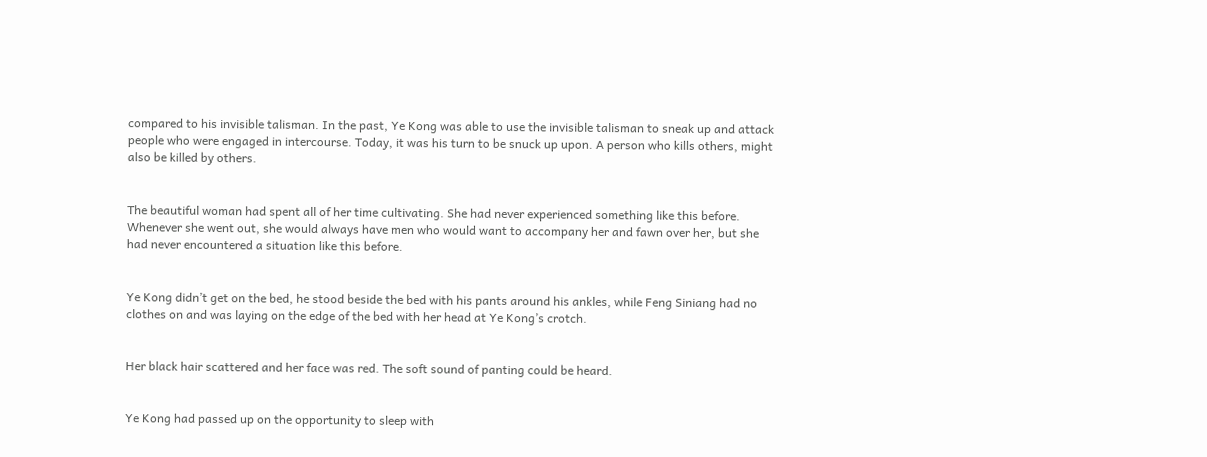compared to his invisible talisman. In the past, Ye Kong was able to use the invisible talisman to sneak up and attack people who were engaged in intercourse. Today, it was his turn to be snuck up upon. A person who kills others, might also be killed by others.


The beautiful woman had spent all of her time cultivating. She had never experienced something like this before. Whenever she went out, she would always have men who would want to accompany her and fawn over her, but she had never encountered a situation like this before.


Ye Kong didn’t get on the bed, he stood beside the bed with his pants around his ankles, while Feng Siniang had no clothes on and was laying on the edge of the bed with her head at Ye Kong’s crotch.


Her black hair scattered and her face was red. The soft sound of panting could be heard.


Ye Kong had passed up on the opportunity to sleep with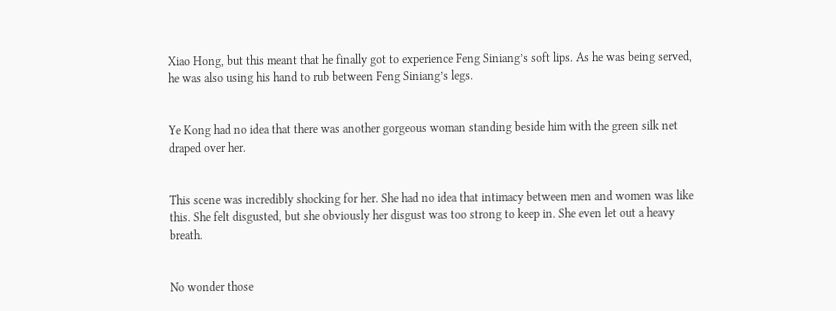Xiao Hong, but this meant that he finally got to experience Feng Siniang’s soft lips. As he was being served, he was also using his hand to rub between Feng Siniang’s legs.


Ye Kong had no idea that there was another gorgeous woman standing beside him with the green silk net draped over her.


This scene was incredibly shocking for her. She had no idea that intimacy between men and women was like this. She felt disgusted, but she obviously her disgust was too strong to keep in. She even let out a heavy breath.


No wonder those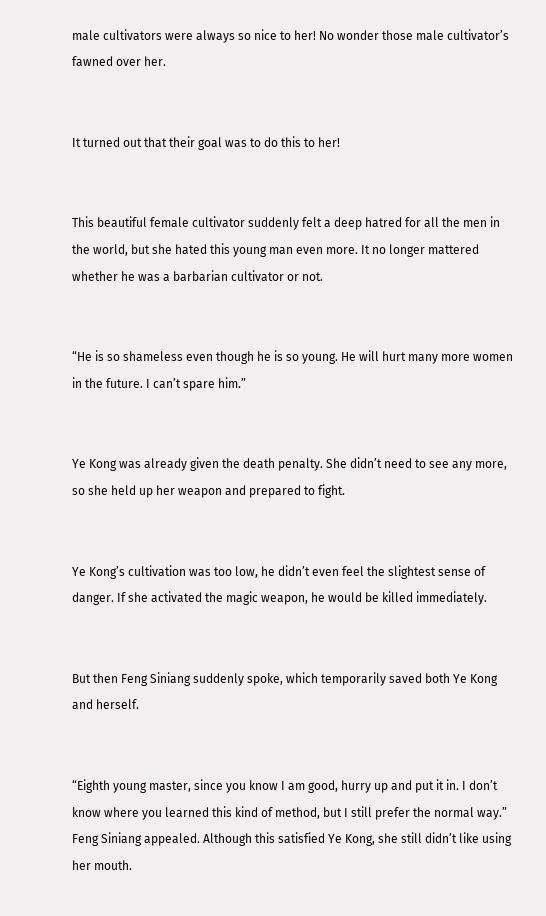male cultivators were always so nice to her! No wonder those male cultivator’s fawned over her.


It turned out that their goal was to do this to her!


This beautiful female cultivator suddenly felt a deep hatred for all the men in the world, but she hated this young man even more. It no longer mattered whether he was a barbarian cultivator or not.


“He is so shameless even though he is so young. He will hurt many more women in the future. I can’t spare him.”


Ye Kong was already given the death penalty. She didn’t need to see any more, so she held up her weapon and prepared to fight.


Ye Kong’s cultivation was too low, he didn’t even feel the slightest sense of danger. If she activated the magic weapon, he would be killed immediately.


But then Feng Siniang suddenly spoke, which temporarily saved both Ye Kong and herself.


“Eighth young master, since you know I am good, hurry up and put it in. I don’t know where you learned this kind of method, but I still prefer the normal way.” Feng Siniang appealed. Although this satisfied Ye Kong, she still didn’t like using her mouth.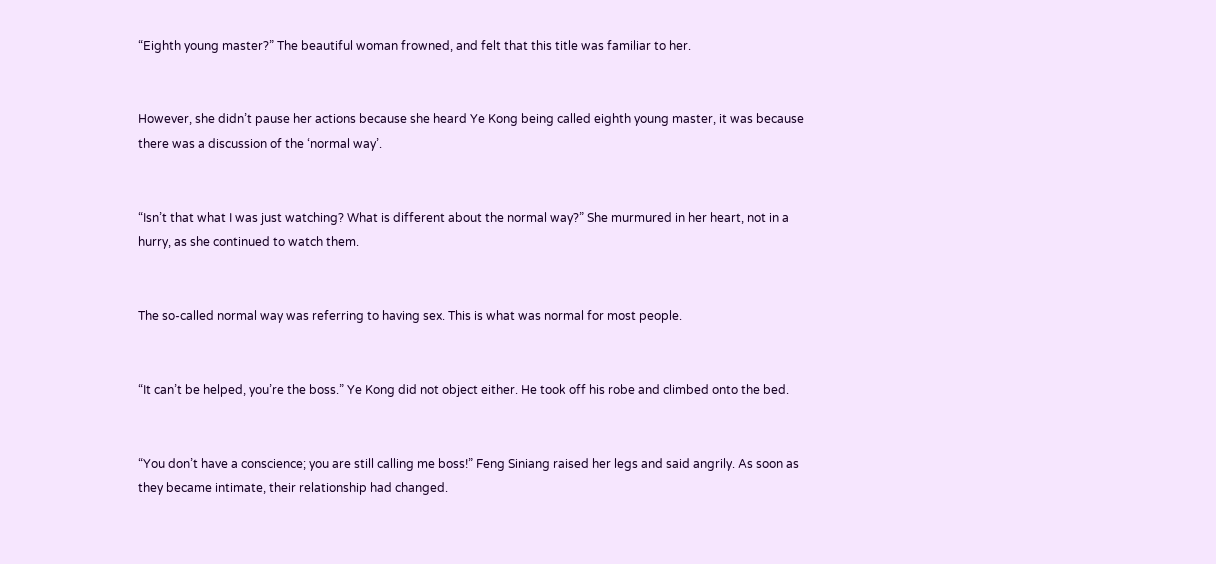“Eighth young master?” The beautiful woman frowned, and felt that this title was familiar to her.


However, she didn’t pause her actions because she heard Ye Kong being called eighth young master, it was because there was a discussion of the ‘normal way’.


“Isn’t that what I was just watching? What is different about the normal way?” She murmured in her heart, not in a hurry, as she continued to watch them.


The so-called normal way was referring to having sex. This is what was normal for most people.


“It can’t be helped, you’re the boss.” Ye Kong did not object either. He took off his robe and climbed onto the bed.


“You don’t have a conscience; you are still calling me boss!” Feng Siniang raised her legs and said angrily. As soon as they became intimate, their relationship had changed.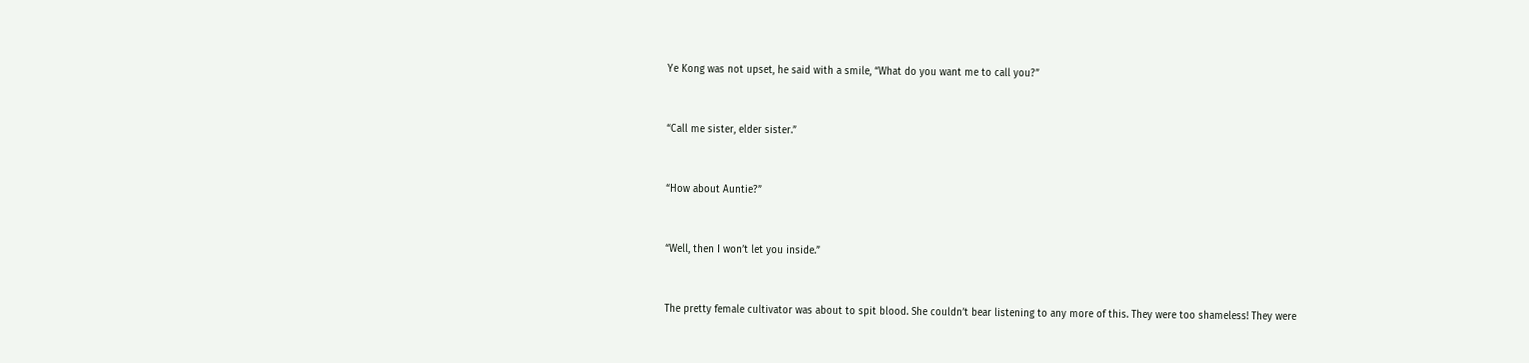Ye Kong was not upset, he said with a smile, “What do you want me to call you?”


“Call me sister, elder sister.”


“How about Auntie?”


“Well, then I won’t let you inside.”


The pretty female cultivator was about to spit blood. She couldn’t bear listening to any more of this. They were too shameless! They were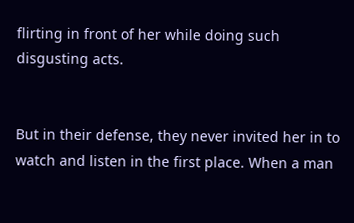flirting in front of her while doing such disgusting acts.


But in their defense, they never invited her in to watch and listen in the first place. When a man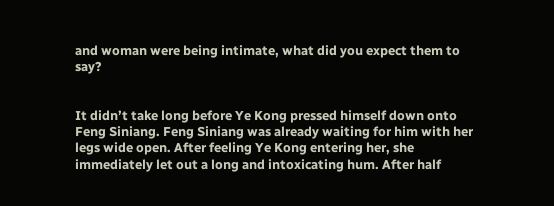and woman were being intimate, what did you expect them to say?


It didn’t take long before Ye Kong pressed himself down onto Feng Siniang. Feng Siniang was already waiting for him with her legs wide open. After feeling Ye Kong entering her, she immediately let out a long and intoxicating hum. After half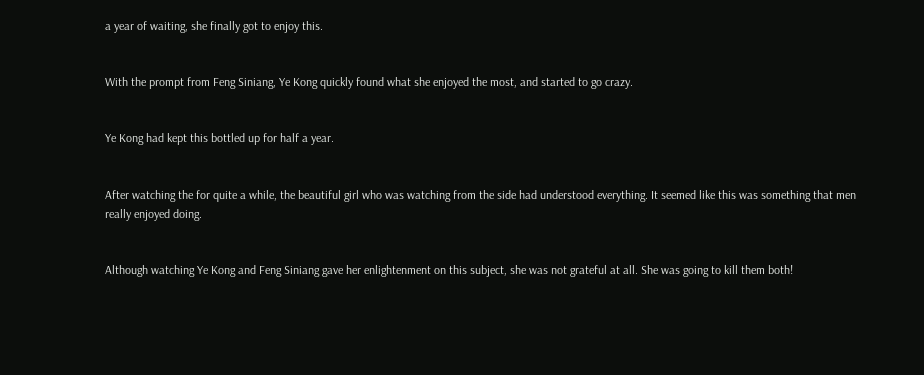a year of waiting, she finally got to enjoy this.


With the prompt from Feng Siniang, Ye Kong quickly found what she enjoyed the most, and started to go crazy.


Ye Kong had kept this bottled up for half a year.


After watching the for quite a while, the beautiful girl who was watching from the side had understood everything. It seemed like this was something that men really enjoyed doing.


Although watching Ye Kong and Feng Siniang gave her enlightenment on this subject, she was not grateful at all. She was going to kill them both!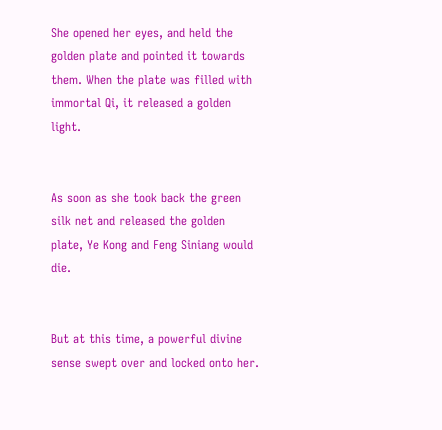She opened her eyes, and held the golden plate and pointed it towards them. When the plate was filled with immortal Qi, it released a golden light.


As soon as she took back the green silk net and released the golden plate, Ye Kong and Feng Siniang would die.


But at this time, a powerful divine sense swept over and locked onto her.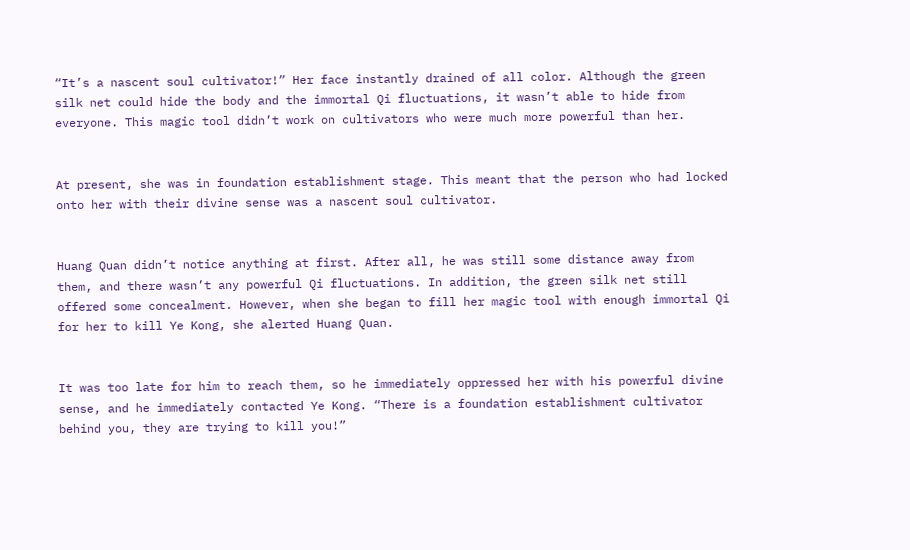“It’s a nascent soul cultivator!” Her face instantly drained of all color. Although the green silk net could hide the body and the immortal Qi fluctuations, it wasn’t able to hide from everyone. This magic tool didn’t work on cultivators who were much more powerful than her.


At present, she was in foundation establishment stage. This meant that the person who had locked onto her with their divine sense was a nascent soul cultivator.


Huang Quan didn’t notice anything at first. After all, he was still some distance away from them, and there wasn’t any powerful Qi fluctuations. In addition, the green silk net still offered some concealment. However, when she began to fill her magic tool with enough immortal Qi for her to kill Ye Kong, she alerted Huang Quan.


It was too late for him to reach them, so he immediately oppressed her with his powerful divine sense, and he immediately contacted Ye Kong. “There is a foundation establishment cultivator behind you, they are trying to kill you!”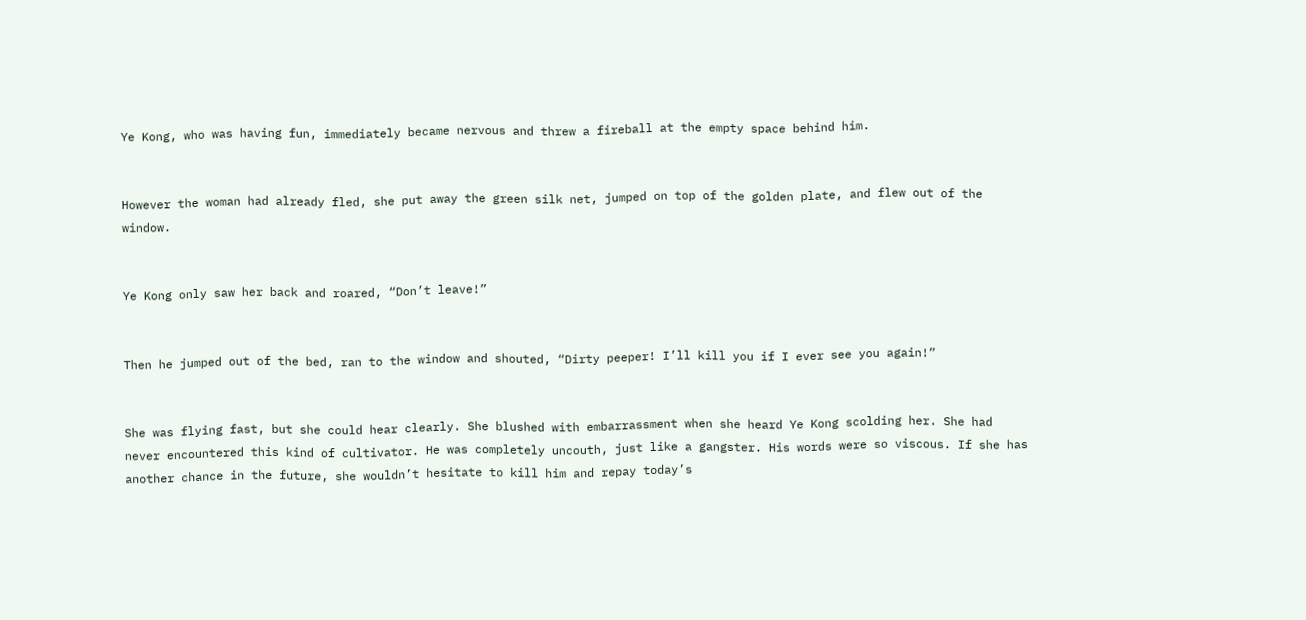Ye Kong, who was having fun, immediately became nervous and threw a fireball at the empty space behind him.


However the woman had already fled, she put away the green silk net, jumped on top of the golden plate, and flew out of the window.


Ye Kong only saw her back and roared, “Don’t leave!”


Then he jumped out of the bed, ran to the window and shouted, “Dirty peeper! I’ll kill you if I ever see you again!”


She was flying fast, but she could hear clearly. She blushed with embarrassment when she heard Ye Kong scolding her. She had never encountered this kind of cultivator. He was completely uncouth, just like a gangster. His words were so viscous. If she has another chance in the future, she wouldn’t hesitate to kill him and repay today’s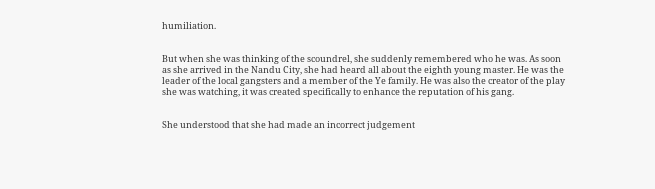humiliation.


But when she was thinking of the scoundrel, she suddenly remembered who he was. As soon as she arrived in the Nandu City, she had heard all about the eighth young master. He was the leader of the local gangsters and a member of the Ye family. He was also the creator of the play she was watching, it was created specifically to enhance the reputation of his gang.


She understood that she had made an incorrect judgement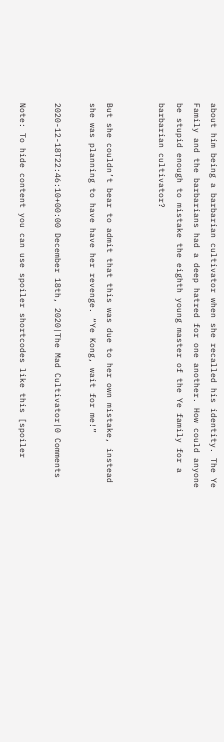about him being a barbarian cultivator when she recalled his identity. The Ye Family and the barbarians had a deep hatred for one another. How could anyone be stupid enough to mistake the eighth young master of the Ye family for a barbarian cultivator?


But she couldn’t bear to admit that this was due to her own mistake, instead she was planning to have have her revenge. “Ye Kong, wait for me!”

2020-12-18T22:46:10+00:00 December 18th, 2020|The Mad Cultivator|0 Comments

Note: To hide content you can use spoiler shortcodes like this [spoiler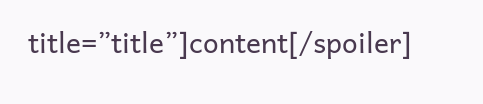title=”title”]content[/spoiler]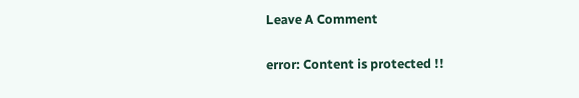Leave A Comment

error: Content is protected !!